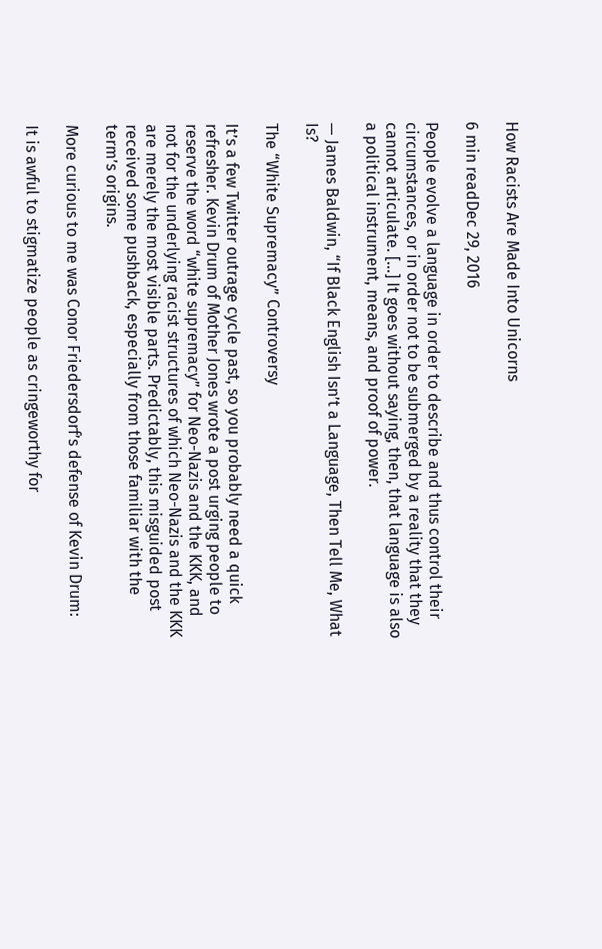How Racists Are Made Into Unicorns

6 min readDec 29, 2016

People evolve a language in order to describe and thus control their circumstances, or in order not to be submerged by a reality that they cannot articulate. […] It goes without saying, then, that language is also a political instrument, means, and proof of power.

— James Baldwin, “If Black English Isn’t a Language, Then Tell Me, What Is?

The “White Supremacy” Controversy

It’s a few Twitter outrage cycle past, so you probably need a quick refresher. Kevin Drum of Mother Jones wrote a post urging people to reserve the word “white supremacy” for Neo-Nazis and the KKK, and not for the underlying racist structures of which Neo-Nazis and the KKK are merely the most visible parts. Predictably, this misguided post received some pushback, especially from those familiar with the term’s origins.

More curious to me was Conor Friedersdorf’s defense of Kevin Drum:

It is awful to stigmatize people as cringeworthy for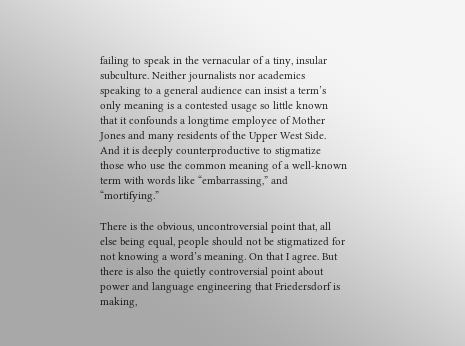failing to speak in the vernacular of a tiny, insular subculture. Neither journalists nor academics speaking to a general audience can insist a term’s only meaning is a contested usage so little known that it confounds a longtime employee of Mother Jones and many residents of the Upper West Side. And it is deeply counterproductive to stigmatize those who use the common meaning of a well-known term with words like “embarrassing,” and “mortifying.”

There is the obvious, uncontroversial point that, all else being equal, people should not be stigmatized for not knowing a word’s meaning. On that I agree. But there is also the quietly controversial point about power and language engineering that Friedersdorf is making,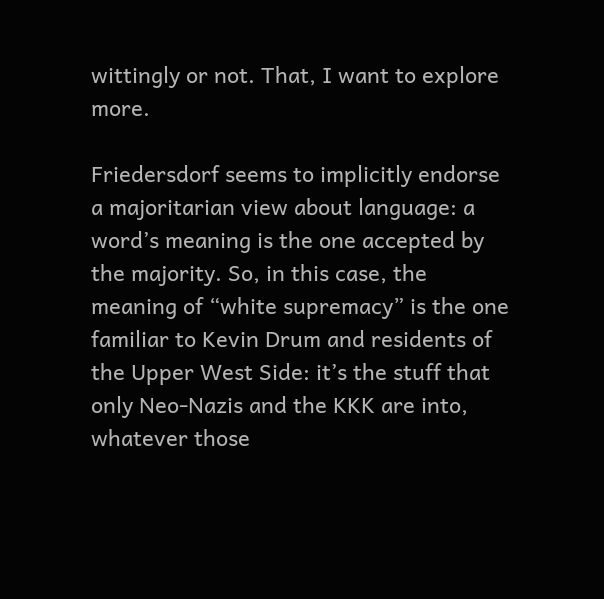wittingly or not. That, I want to explore more.

Friedersdorf seems to implicitly endorse a majoritarian view about language: a word’s meaning is the one accepted by the majority. So, in this case, the meaning of “white supremacy” is the one familiar to Kevin Drum and residents of the Upper West Side: it’s the stuff that only Neo-Nazis and the KKK are into, whatever those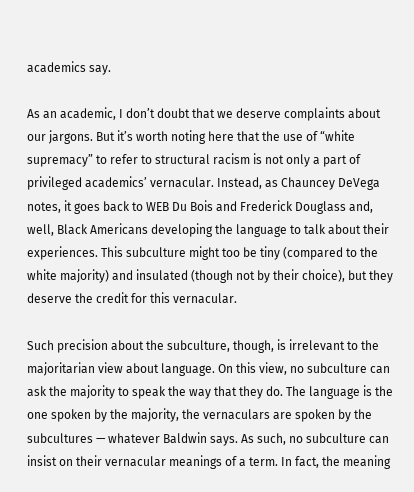academics say.

As an academic, I don’t doubt that we deserve complaints about our jargons. But it’s worth noting here that the use of “white supremacy” to refer to structural racism is not only a part of privileged academics’ vernacular. Instead, as Chauncey DeVega notes, it goes back to WEB Du Bois and Frederick Douglass and, well, Black Americans developing the language to talk about their experiences. This subculture might too be tiny (compared to the white majority) and insulated (though not by their choice), but they deserve the credit for this vernacular.

Such precision about the subculture, though, is irrelevant to the majoritarian view about language. On this view, no subculture can ask the majority to speak the way that they do. The language is the one spoken by the majority, the vernaculars are spoken by the subcultures — whatever Baldwin says. As such, no subculture can insist on their vernacular meanings of a term. In fact, the meaning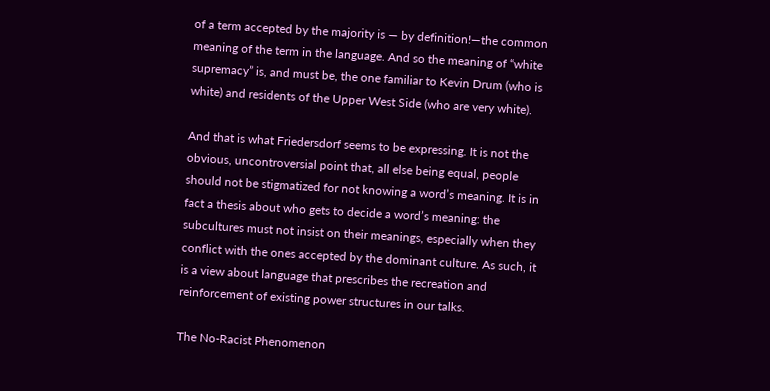of a term accepted by the majority is — by definition!—the common meaning of the term in the language. And so the meaning of “white supremacy” is, and must be, the one familiar to Kevin Drum (who is white) and residents of the Upper West Side (who are very white).

And that is what Friedersdorf seems to be expressing. It is not the obvious, uncontroversial point that, all else being equal, people should not be stigmatized for not knowing a word’s meaning. It is in fact a thesis about who gets to decide a word’s meaning: the subcultures must not insist on their meanings, especially when they conflict with the ones accepted by the dominant culture. As such, it is a view about language that prescribes the recreation and reinforcement of existing power structures in our talks.

The No-Racist Phenomenon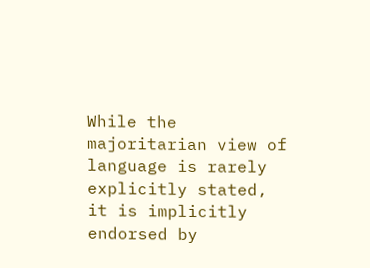While the majoritarian view of language is rarely explicitly stated, it is implicitly endorsed by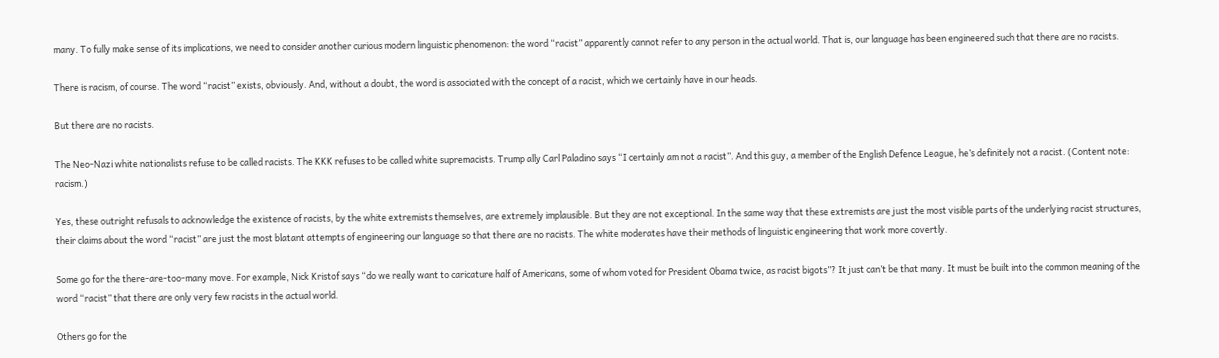many. To fully make sense of its implications, we need to consider another curious modern linguistic phenomenon: the word “racist” apparently cannot refer to any person in the actual world. That is, our language has been engineered such that there are no racists.

There is racism, of course. The word “racist” exists, obviously. And, without a doubt, the word is associated with the concept of a racist, which we certainly have in our heads.

But there are no racists.

The Neo-Nazi white nationalists refuse to be called racists. The KKK refuses to be called white supremacists. Trump ally Carl Paladino says “I certainly am not a racist”. And this guy, a member of the English Defence League, he’s definitely not a racist. (Content note: racism.)

Yes, these outright refusals to acknowledge the existence of racists, by the white extremists themselves, are extremely implausible. But they are not exceptional. In the same way that these extremists are just the most visible parts of the underlying racist structures, their claims about the word “racist” are just the most blatant attempts of engineering our language so that there are no racists. The white moderates have their methods of linguistic engineering that work more covertly.

Some go for the there-are-too-many move. For example, Nick Kristof says “do we really want to caricature half of Americans, some of whom voted for President Obama twice, as racist bigots”? It just can’t be that many. It must be built into the common meaning of the word “racist” that there are only very few racists in the actual world.

Others go for the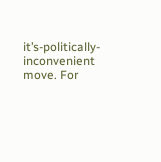it’s-politically-inconvenient move. For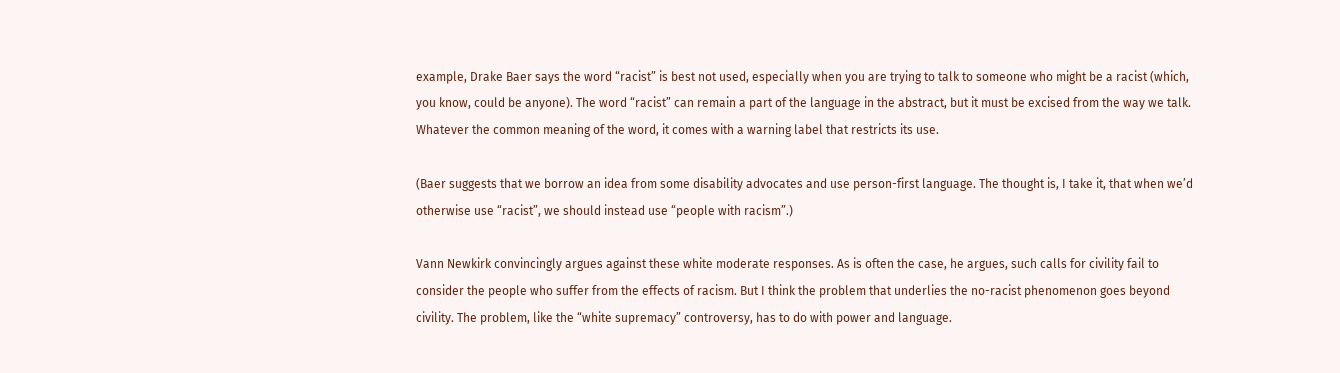example, Drake Baer says the word “racist” is best not used, especially when you are trying to talk to someone who might be a racist (which, you know, could be anyone). The word “racist” can remain a part of the language in the abstract, but it must be excised from the way we talk. Whatever the common meaning of the word, it comes with a warning label that restricts its use.

(Baer suggests that we borrow an idea from some disability advocates and use person-first language. The thought is, I take it, that when we’d otherwise use “racist”, we should instead use “people with racism”.)

Vann Newkirk convincingly argues against these white moderate responses. As is often the case, he argues, such calls for civility fail to consider the people who suffer from the effects of racism. But I think the problem that underlies the no-racist phenomenon goes beyond civility. The problem, like the “white supremacy” controversy, has to do with power and language.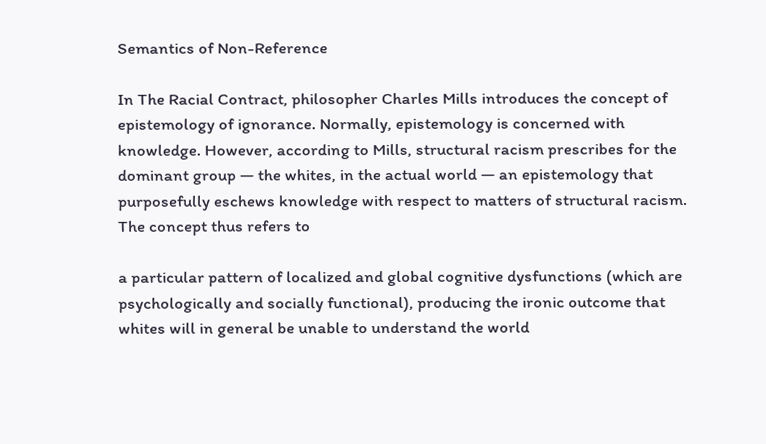Semantics of Non-Reference

In The Racial Contract, philosopher Charles Mills introduces the concept of epistemology of ignorance. Normally, epistemology is concerned with knowledge. However, according to Mills, structural racism prescribes for the dominant group — the whites, in the actual world — an epistemology that purposefully eschews knowledge with respect to matters of structural racism. The concept thus refers to

a particular pattern of localized and global cognitive dysfunctions (which are psychologically and socially functional), producing the ironic outcome that whites will in general be unable to understand the world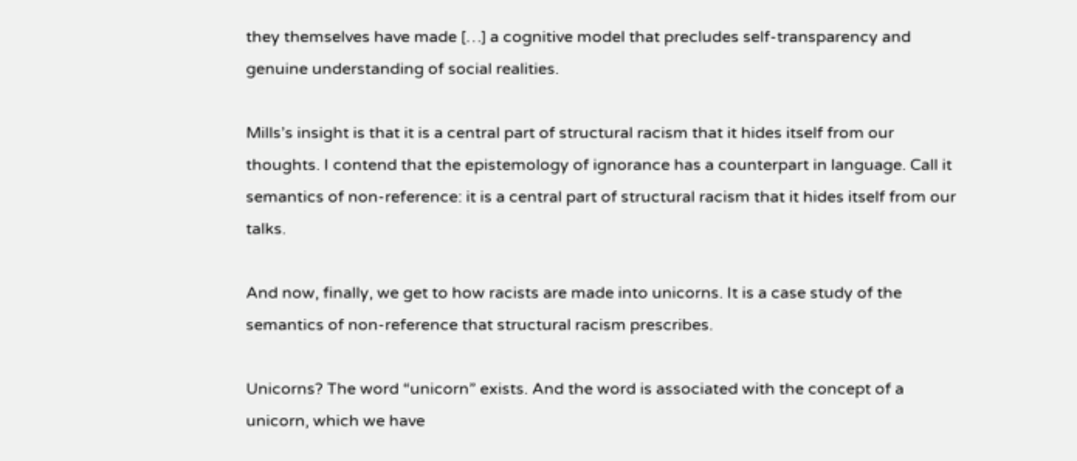they themselves have made […] a cognitive model that precludes self-transparency and genuine understanding of social realities.

Mills’s insight is that it is a central part of structural racism that it hides itself from our thoughts. I contend that the epistemology of ignorance has a counterpart in language. Call it semantics of non-reference: it is a central part of structural racism that it hides itself from our talks.

And now, finally, we get to how racists are made into unicorns. It is a case study of the semantics of non-reference that structural racism prescribes.

Unicorns? The word “unicorn” exists. And the word is associated with the concept of a unicorn, which we have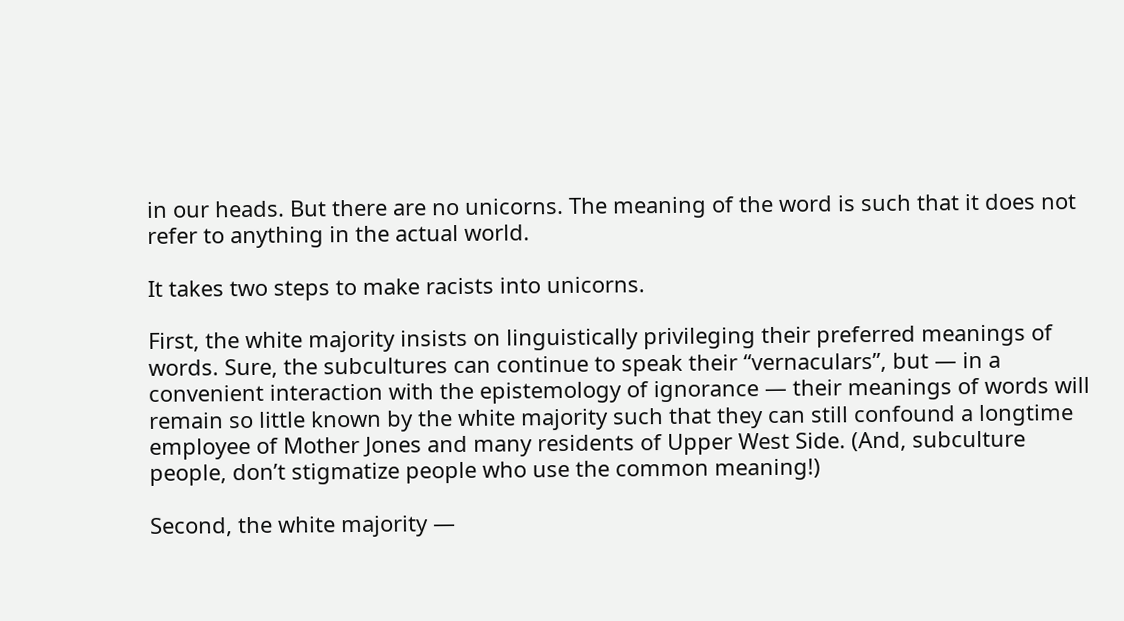in our heads. But there are no unicorns. The meaning of the word is such that it does not refer to anything in the actual world.

It takes two steps to make racists into unicorns.

First, the white majority insists on linguistically privileging their preferred meanings of words. Sure, the subcultures can continue to speak their “vernaculars”, but — in a convenient interaction with the epistemology of ignorance — their meanings of words will remain so little known by the white majority such that they can still confound a longtime employee of Mother Jones and many residents of Upper West Side. (And, subculture people, don’t stigmatize people who use the common meaning!)

Second, the white majority —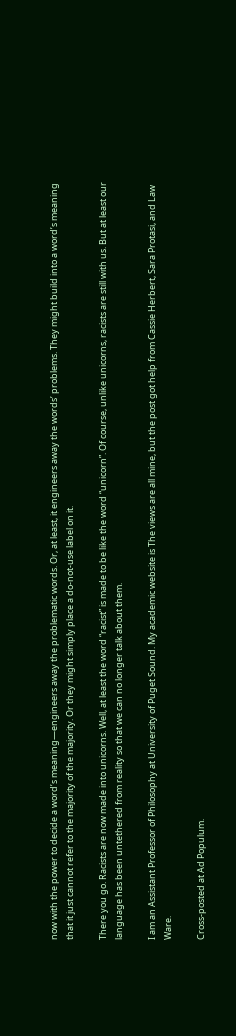now with the power to decide a word’s meaning—engineers away the problematic words. Or, at least, it engineers away the words’ problems. They might build into a word’s meaning that it just cannot refer to the majority of the majority. Or they might simply place a do-not-use label on it.

There you go. Racists are now made into unicorns. Well, at least the word “racist” is made to be like the word “unicorn”. Of course, unlike unicorns, racists are still with us. But at least our language has been untethered from reality so that we can no longer talk about them.

I am an Assistant Professor of Philosophy at University of Puget Sound. My academic website is The views are all mine, but the post got help from Cassie Herbert, Sara Protasi, and Law Ware.

Cross-posted at Ad Populum.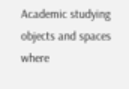Academic studying objects and spaces where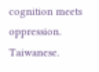cognition meets oppression. Taiwanese.